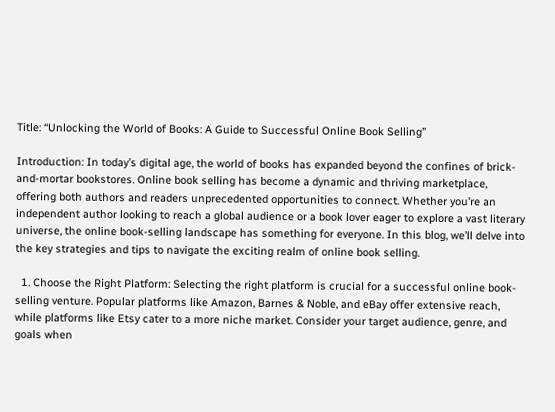Title: “Unlocking the World of Books: A Guide to Successful Online Book Selling”

Introduction: In today’s digital age, the world of books has expanded beyond the confines of brick-and-mortar bookstores. Online book selling has become a dynamic and thriving marketplace, offering both authors and readers unprecedented opportunities to connect. Whether you’re an independent author looking to reach a global audience or a book lover eager to explore a vast literary universe, the online book-selling landscape has something for everyone. In this blog, we’ll delve into the key strategies and tips to navigate the exciting realm of online book selling.

  1. Choose the Right Platform: Selecting the right platform is crucial for a successful online book-selling venture. Popular platforms like Amazon, Barnes & Noble, and eBay offer extensive reach, while platforms like Etsy cater to a more niche market. Consider your target audience, genre, and goals when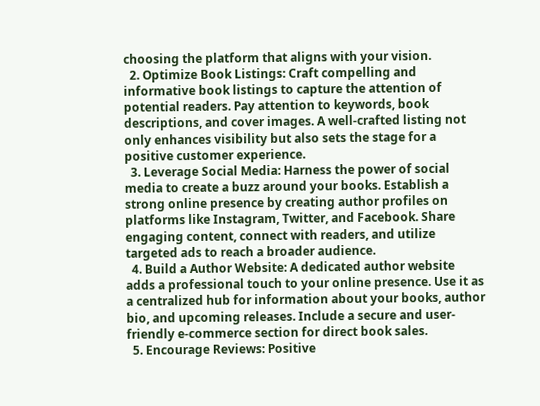choosing the platform that aligns with your vision.
  2. Optimize Book Listings: Craft compelling and informative book listings to capture the attention of potential readers. Pay attention to keywords, book descriptions, and cover images. A well-crafted listing not only enhances visibility but also sets the stage for a positive customer experience.
  3. Leverage Social Media: Harness the power of social media to create a buzz around your books. Establish a strong online presence by creating author profiles on platforms like Instagram, Twitter, and Facebook. Share engaging content, connect with readers, and utilize targeted ads to reach a broader audience.
  4. Build a Author Website: A dedicated author website adds a professional touch to your online presence. Use it as a centralized hub for information about your books, author bio, and upcoming releases. Include a secure and user-friendly e-commerce section for direct book sales.
  5. Encourage Reviews: Positive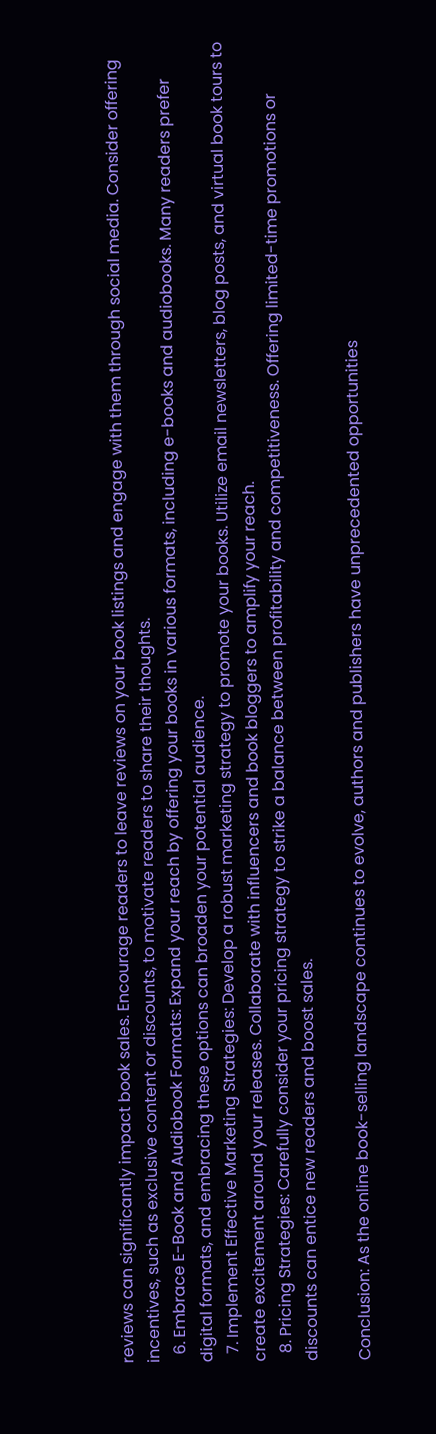reviews can significantly impact book sales. Encourage readers to leave reviews on your book listings and engage with them through social media. Consider offering incentives, such as exclusive content or discounts, to motivate readers to share their thoughts.
  6. Embrace E-Book and Audiobook Formats: Expand your reach by offering your books in various formats, including e-books and audiobooks. Many readers prefer digital formats, and embracing these options can broaden your potential audience.
  7. Implement Effective Marketing Strategies: Develop a robust marketing strategy to promote your books. Utilize email newsletters, blog posts, and virtual book tours to create excitement around your releases. Collaborate with influencers and book bloggers to amplify your reach.
  8. Pricing Strategies: Carefully consider your pricing strategy to strike a balance between profitability and competitiveness. Offering limited-time promotions or discounts can entice new readers and boost sales.

Conclusion: As the online book-selling landscape continues to evolve, authors and publishers have unprecedented opportunities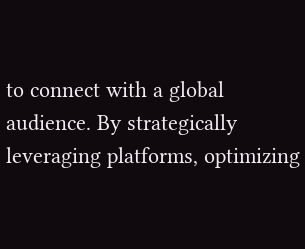to connect with a global audience. By strategically leveraging platforms, optimizing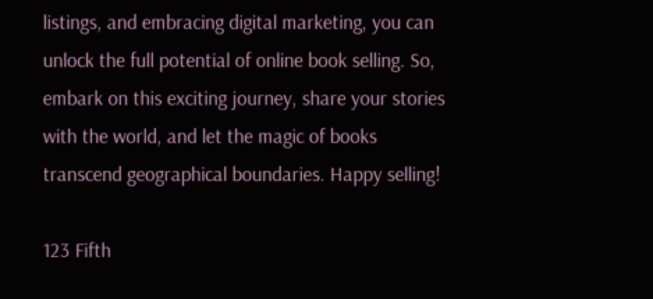listings, and embracing digital marketing, you can unlock the full potential of online book selling. So, embark on this exciting journey, share your stories with the world, and let the magic of books transcend geographical boundaries. Happy selling!

123 Fifth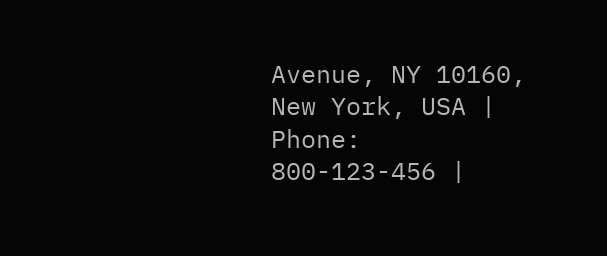Avenue, NY 10160, New York, USA | Phone: 800-123-456 |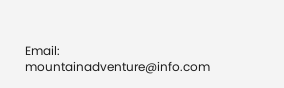Email: mountainadventure@info.com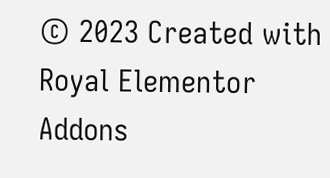© 2023 Created with Royal Elementor Addons